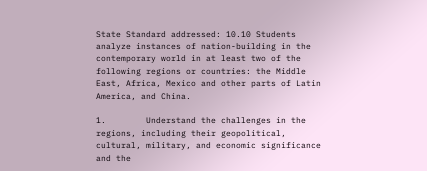State Standard addressed: 10.10 Students analyze instances of nation-building in the contemporary world in at least two of the following regions or countries: the Middle East, Africa, Mexico and other parts of Latin America, and China.

1.        Understand the challenges in the regions, including their geopolitical, cultural, military, and economic significance and the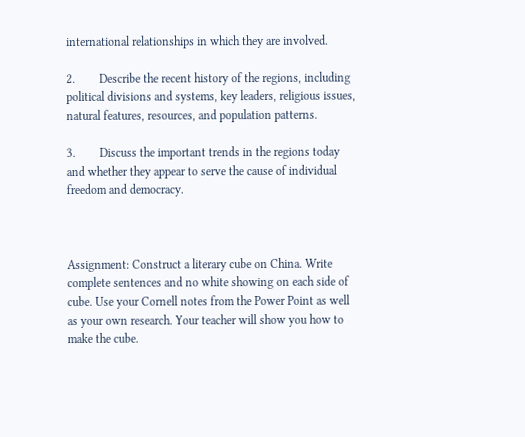international relationships in which they are involved.

2.        Describe the recent history of the regions, including political divisions and systems, key leaders, religious issues, natural features, resources, and population patterns.

3.        Discuss the important trends in the regions today and whether they appear to serve the cause of individual freedom and democracy.



Assignment: Construct a literary cube on China. Write complete sentences and no white showing on each side of cube. Use your Cornell notes from the Power Point as well as your own research. Your teacher will show you how to make the cube.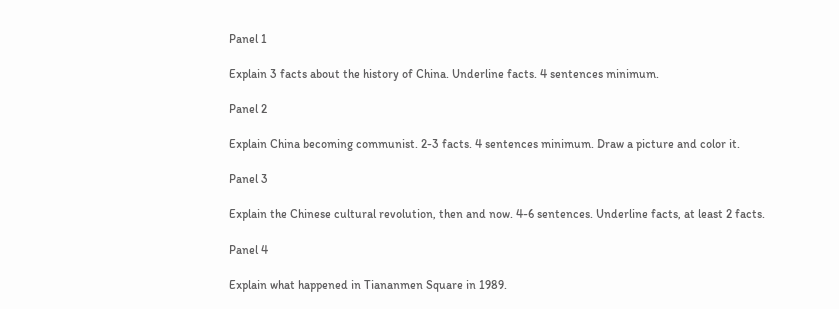Panel 1

Explain 3 facts about the history of China. Underline facts. 4 sentences minimum.

Panel 2

Explain China becoming communist. 2-3 facts. 4 sentences minimum. Draw a picture and color it.

Panel 3

Explain the Chinese cultural revolution, then and now. 4-6 sentences. Underline facts, at least 2 facts.

Panel 4

Explain what happened in Tiananmen Square in 1989.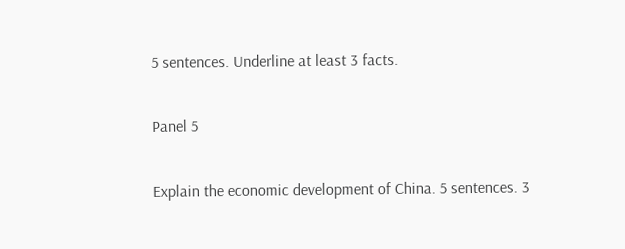5 sentences. Underline at least 3 facts.

Panel 5

Explain the economic development of China. 5 sentences. 3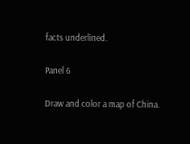facts underlined.

Panel 6

Draw and color a map of China.